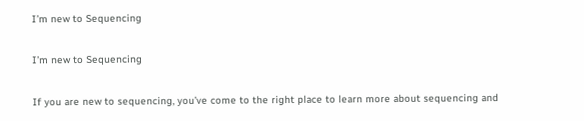I’m new to Sequencing

I’m new to Sequencing

If you are new to sequencing, you’ve come to the right place to learn more about sequencing and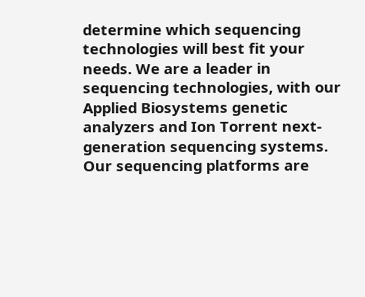determine which sequencing technologies will best fit your needs. We are a leader in sequencing technologies, with our Applied Biosystems genetic analyzers and Ion Torrent next-generation sequencing systems. Our sequencing platforms are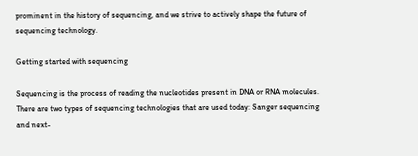prominent in the history of sequencing, and we strive to actively shape the future of sequencing technology.

Getting started with sequencing

Sequencing is the process of reading the nucleotides present in DNA or RNA molecules.  There are two types of sequencing technologies that are used today: Sanger sequencing and next-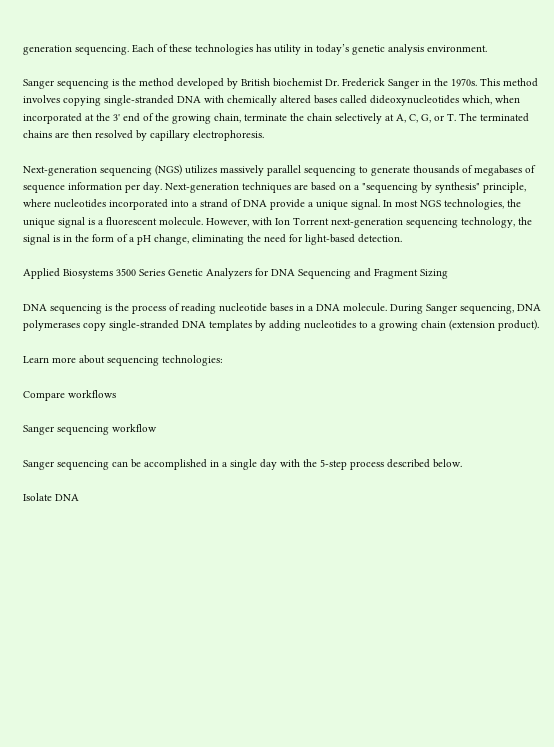generation sequencing. Each of these technologies has utility in today’s genetic analysis environment.

Sanger sequencing is the method developed by British biochemist Dr. Frederick Sanger in the 1970s. This method involves copying single-stranded DNA with chemically altered bases called dideoxynucleotides which, when incorporated at the 3' end of the growing chain, terminate the chain selectively at A, C, G, or T. The terminated chains are then resolved by capillary electrophoresis.

Next-generation sequencing (NGS) utilizes massively parallel sequencing to generate thousands of megabases of sequence information per day. Next-generation techniques are based on a "sequencing by synthesis" principle, where nucleotides incorporated into a strand of DNA provide a unique signal. In most NGS technologies, the unique signal is a fluorescent molecule. However, with Ion Torrent next-generation sequencing technology, the signal is in the form of a pH change, eliminating the need for light-based detection.

Applied Biosystems 3500 Series Genetic Analyzers for DNA Sequencing and Fragment Sizing

DNA sequencing is the process of reading nucleotide bases in a DNA molecule. During Sanger sequencing, DNA polymerases copy single-stranded DNA templates by adding nucleotides to a growing chain (extension product).

Learn more about sequencing technologies:

Compare workflows

Sanger sequencing workflow

Sanger sequencing can be accomplished in a single day with the 5-step process described below.

Isolate DNA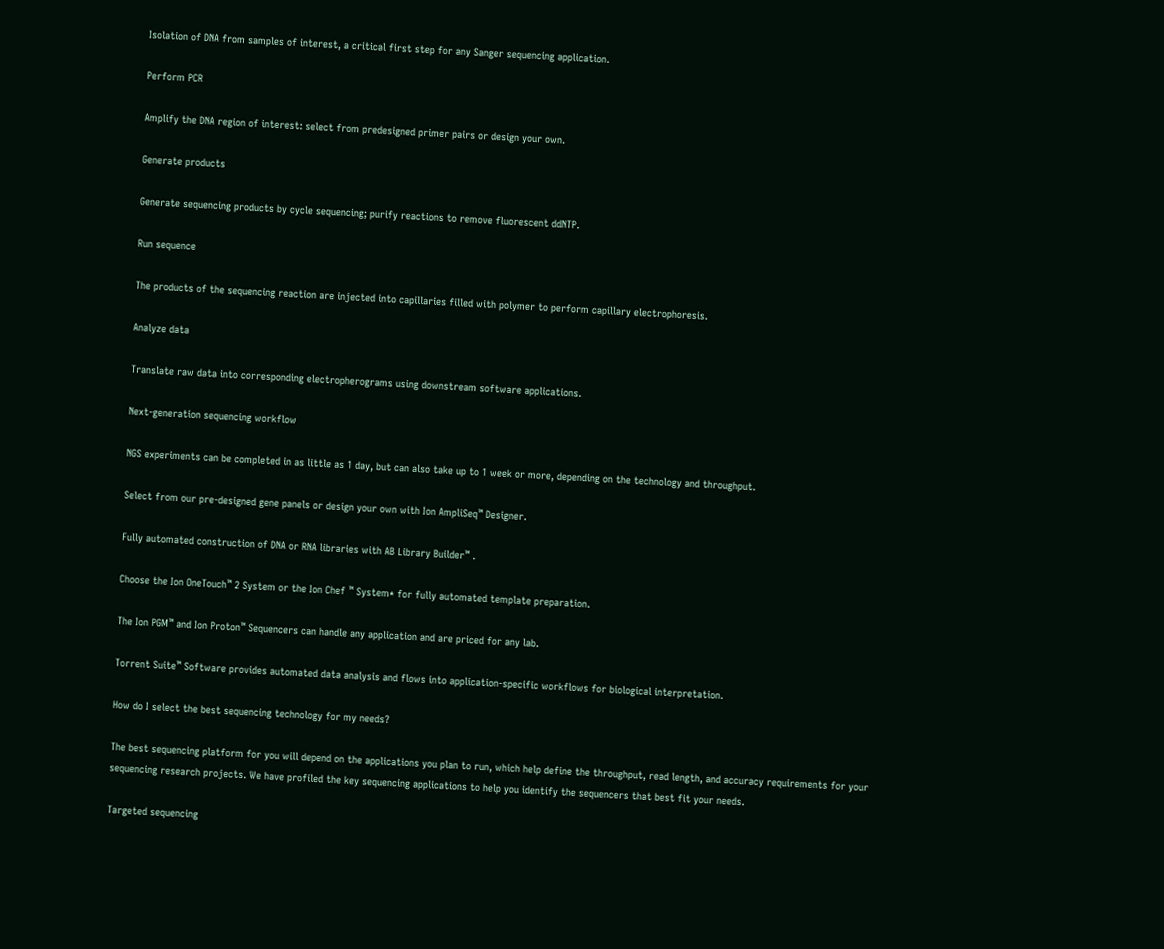Isolation of DNA from samples of interest, a critical first step for any Sanger sequencing application.

Perform PCR

Amplify the DNA region of interest: select from predesigned primer pairs or design your own.

Generate products

Generate sequencing products by cycle sequencing; purify reactions to remove fluorescent ddNTP.

Run sequence

The products of the sequencing reaction are injected into capillaries filled with polymer to perform capillary electrophoresis.

Analyze data

Translate raw data into corresponding electropherograms using downstream software applications.

Next-generation sequencing workflow

NGS experiments can be completed in as little as 1 day, but can also take up to 1 week or more, depending on the technology and throughput.

Select from our pre-designed gene panels or design your own with Ion AmpliSeq™ Designer.

Fully automated construction of DNA or RNA libraries with AB Library Builder™ .

Choose the Ion OneTouch™ 2 System or the Ion Chef ™ System* for fully automated template preparation.

The Ion PGM™ and Ion Proton™ Sequencers can handle any application and are priced for any lab.

Torrent Suite™ Software provides automated data analysis and flows into application-specific workflows for biological interpretation.

How do I select the best sequencing technology for my needs?

The best sequencing platform for you will depend on the applications you plan to run, which help define the throughput, read length, and accuracy requirements for your sequencing research projects. We have profiled the key sequencing applications to help you identify the sequencers that best fit your needs.

Targeted sequencing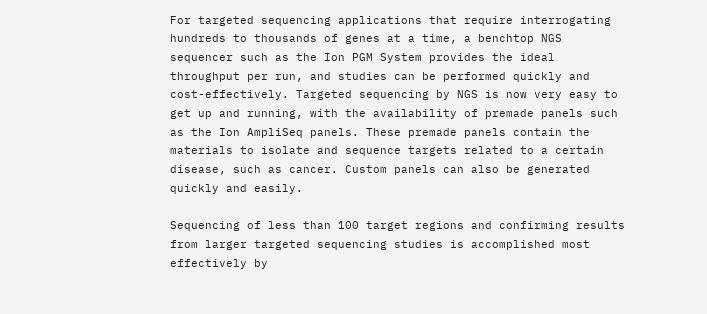For targeted sequencing applications that require interrogating hundreds to thousands of genes at a time, a benchtop NGS sequencer such as the Ion PGM System provides the ideal throughput per run, and studies can be performed quickly and cost-effectively. Targeted sequencing by NGS is now very easy to get up and running, with the availability of premade panels such as the Ion AmpliSeq panels. These premade panels contain the materials to isolate and sequence targets related to a certain disease, such as cancer. Custom panels can also be generated quickly and easily.

Sequencing of less than 100 target regions and confirming results from larger targeted sequencing studies is accomplished most effectively by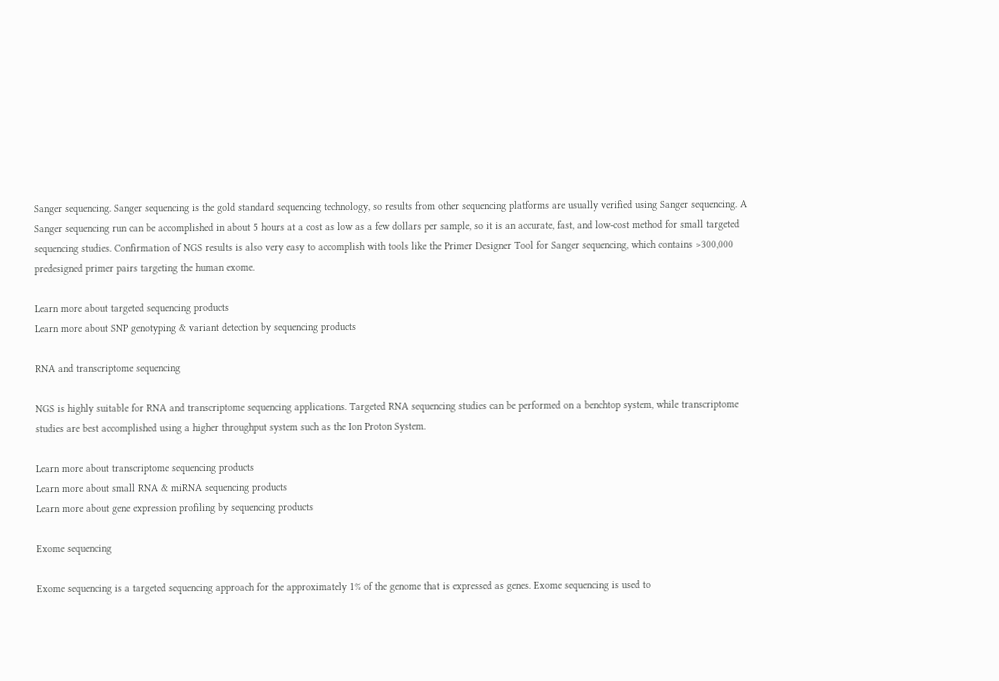Sanger sequencing. Sanger sequencing is the gold standard sequencing technology, so results from other sequencing platforms are usually verified using Sanger sequencing. A Sanger sequencing run can be accomplished in about 5 hours at a cost as low as a few dollars per sample, so it is an accurate, fast, and low-cost method for small targeted sequencing studies. Confirmation of NGS results is also very easy to accomplish with tools like the Primer Designer Tool for Sanger sequencing, which contains >300,000 predesigned primer pairs targeting the human exome.

Learn more about targeted sequencing products
Learn more about SNP genotyping & variant detection by sequencing products

RNA and transcriptome sequencing

NGS is highly suitable for RNA and transcriptome sequencing applications. Targeted RNA sequencing studies can be performed on a benchtop system, while transcriptome studies are best accomplished using a higher throughput system such as the Ion Proton System.

Learn more about transcriptome sequencing products
Learn more about small RNA & miRNA sequencing products
Learn more about gene expression profiling by sequencing products

Exome sequencing

Exome sequencing is a targeted sequencing approach for the approximately 1% of the genome that is expressed as genes. Exome sequencing is used to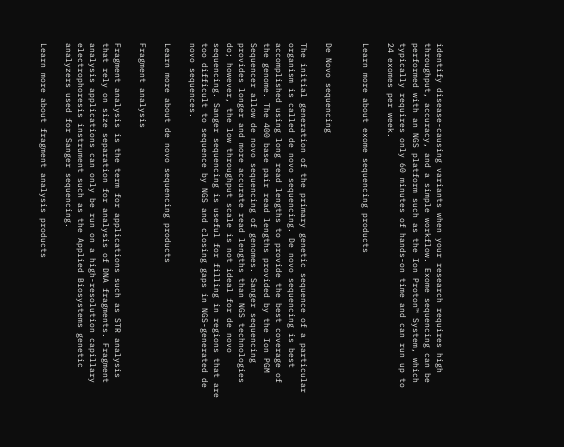identify disease-causing variants when your research requires high throughput, accuracy, and a simple workflow. Exome sequencing can be performed with an NGS platform such as the Ion Proton™ System, which typically requires only 60 minutes of hands-on time and can run up to 24 exomes per week.

Learn more about exome sequencing products


De Novo sequencing

The initial generation of the primary genetic sequence of a particular organism is called de novo sequencing. De novo sequencing is best accomplished using long read lengths to provide the best coverage of the genome. The 400 base pair read lengths provided by the Ion PGM Sequencer allow de novo sequencing of genomes. Sanger sequencing provides longer and more accurate read lengths than NGS technologies do; however, the low throughput scale is not ideal for de novo sequencing. Sanger sequencing is useful for filling in regions that are too difficult to sequence by NGS and closing gaps in NGS-generated de novo sequences.

Learn more about de novo sequencing products

Fragment analysis

Fragment analysis is the term for applications such as STR analysis that rely on size separation for analysis of DNA fragments. Fragment analysis applications can only be run on a high-resolution capillary electrophoresis instrument such as the Applied Biosystems genetic analyzers used for Sanger sequencing.

Learn more about fragment analysis products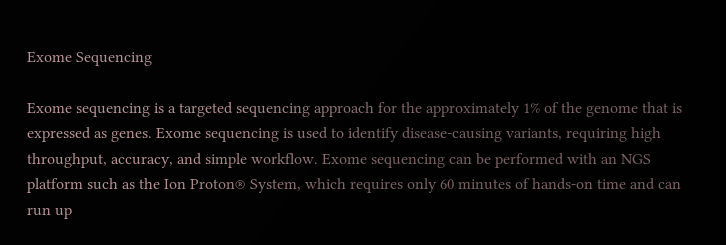Exome Sequencing

Exome sequencing is a targeted sequencing approach for the approximately 1% of the genome that is expressed as genes. Exome sequencing is used to identify disease-causing variants, requiring high throughput, accuracy, and simple workflow. Exome sequencing can be performed with an NGS platform such as the Ion Proton® System, which requires only 60 minutes of hands-on time and can run up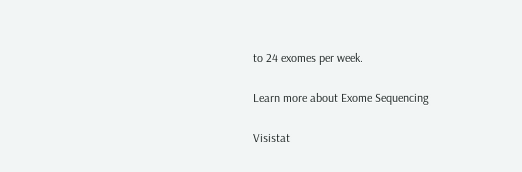to 24 exomes per week.

Learn more about Exome Sequencing

Visistat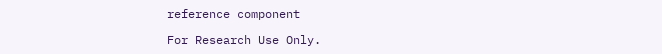reference component

For Research Use Only.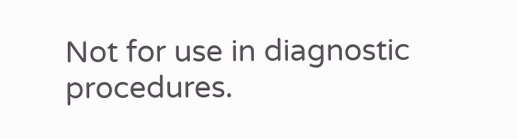Not for use in diagnostic procedures.